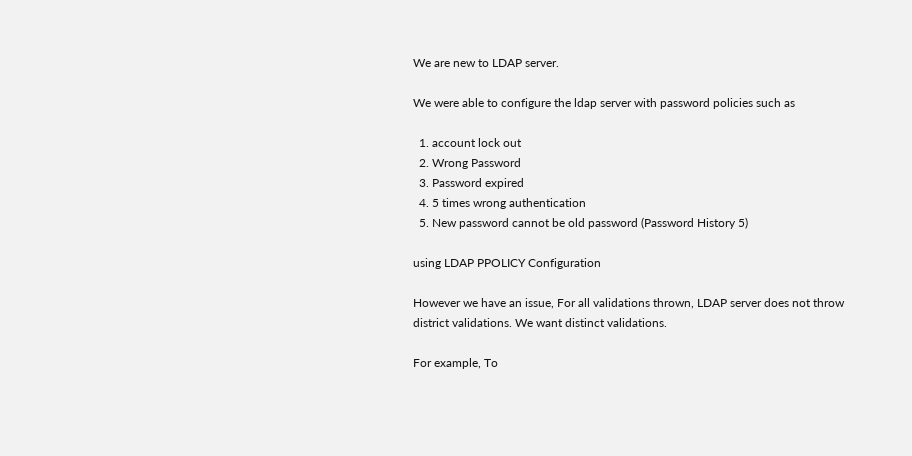We are new to LDAP server.

We were able to configure the ldap server with password policies such as

  1. account lock out
  2. Wrong Password
  3. Password expired
  4. 5 times wrong authentication
  5. New password cannot be old password (Password History 5)

using LDAP PPOLICY Configuration

However we have an issue, For all validations thrown, LDAP server does not throw district validations. We want distinct validations.

For example, To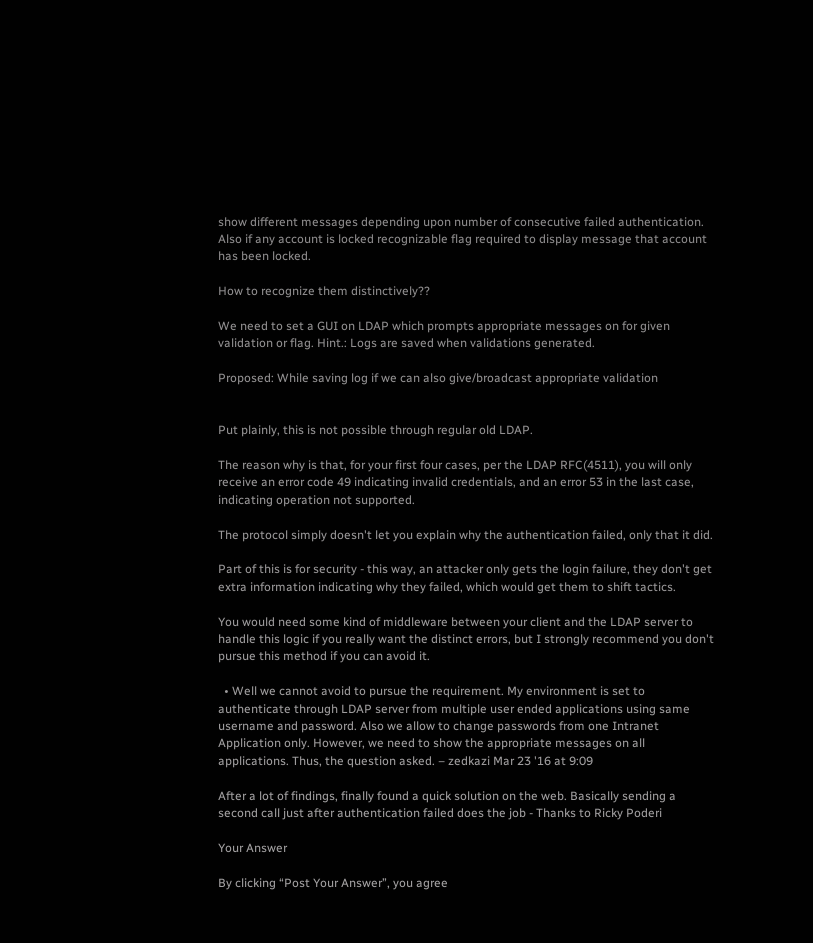show different messages depending upon number of consecutive failed authentication. Also if any account is locked recognizable flag required to display message that account has been locked.

How to recognize them distinctively??

We need to set a GUI on LDAP which prompts appropriate messages on for given validation or flag. Hint.: Logs are saved when validations generated.

Proposed: While saving log if we can also give/broadcast appropriate validation


Put plainly, this is not possible through regular old LDAP.

The reason why is that, for your first four cases, per the LDAP RFC(4511), you will only receive an error code 49 indicating invalid credentials, and an error 53 in the last case, indicating operation not supported.

The protocol simply doesn't let you explain why the authentication failed, only that it did.

Part of this is for security - this way, an attacker only gets the login failure, they don't get extra information indicating why they failed, which would get them to shift tactics.

You would need some kind of middleware between your client and the LDAP server to handle this logic if you really want the distinct errors, but I strongly recommend you don't pursue this method if you can avoid it.

  • Well we cannot avoid to pursue the requirement. My environment is set to authenticate through LDAP server from multiple user ended applications using same username and password. Also we allow to change passwords from one Intranet Application only. However, we need to show the appropriate messages on all applications. Thus, the question asked. – zedkazi Mar 23 '16 at 9:09

After a lot of findings, finally found a quick solution on the web. Basically sending a second call just after authentication failed does the job - Thanks to Ricky Poderi

Your Answer

By clicking “Post Your Answer”, you agree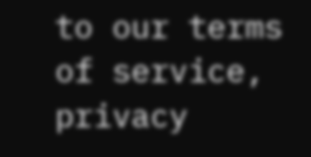to our terms of service, privacy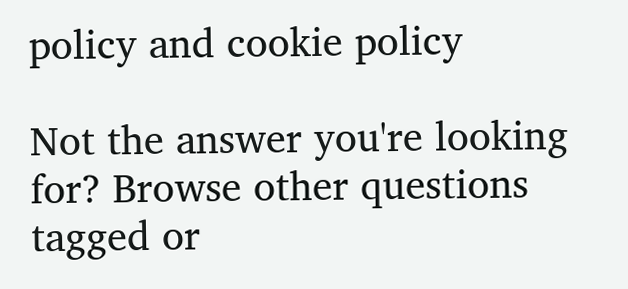policy and cookie policy

Not the answer you're looking for? Browse other questions tagged or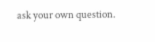ask your own question.